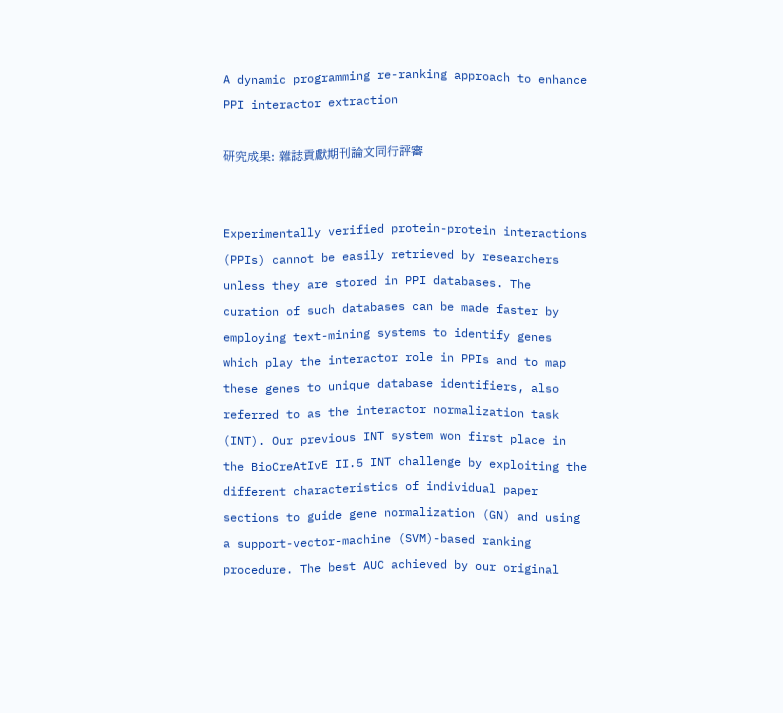A dynamic programming re-ranking approach to enhance PPI interactor extraction

研究成果: 雜誌貢獻期刊論文同行評審


Experimentally verified protein-protein interactions (PPIs) cannot be easily retrieved by researchers unless they are stored in PPI databases. The curation of such databases can be made faster by employing text-mining systems to identify genes which play the interactor role in PPIs and to map these genes to unique database identifiers, also referred to as the interactor normalization task (INT). Our previous INT system won first place in the BioCreAtIvE II.5 INT challenge by exploiting the different characteristics of individual paper sections to guide gene normalization (GN) and using a support-vector-machine (SVM)-based ranking procedure. The best AUC achieved by our original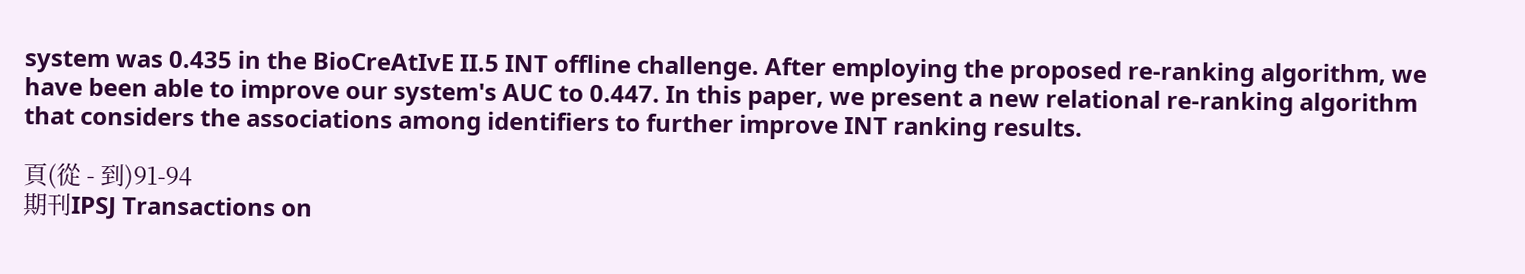system was 0.435 in the BioCreAtIvE II.5 INT offline challenge. After employing the proposed re-ranking algorithm, we have been able to improve our system's AUC to 0.447. In this paper, we present a new relational re-ranking algorithm that considers the associations among identifiers to further improve INT ranking results.

頁(從 - 到)91-94
期刊IPSJ Transactions on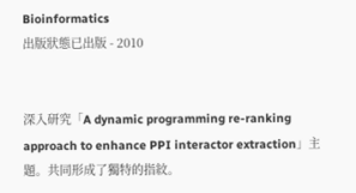Bioinformatics
出版狀態已出版 - 2010


深入研究「A dynamic programming re-ranking approach to enhance PPI interactor extraction」主題。共同形成了獨特的指紋。